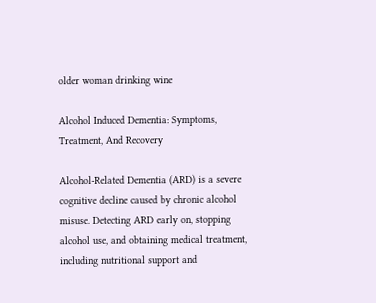older woman drinking wine

Alcohol Induced Dementia: Symptoms, Treatment, And Recovery

Alcohol-Related Dementia (ARD) is a severe cognitive decline caused by chronic alcohol misuse. Detecting ARD early on, stopping alcohol use, and obtaining medical treatment, including nutritional support and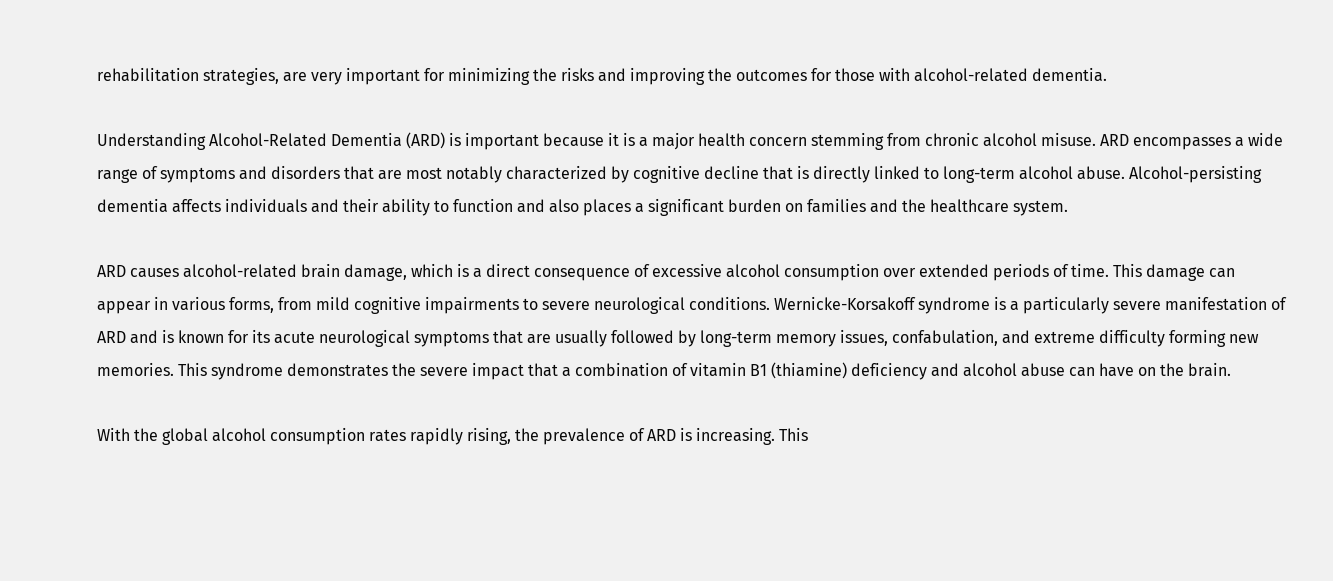rehabilitation strategies, are very important for minimizing the risks and improving the outcomes for those with alcohol-related dementia.

Understanding Alcohol-Related Dementia (ARD) is important because it is a major health concern stemming from chronic alcohol misuse. ARD encompasses a wide range of symptoms and disorders that are most notably characterized by cognitive decline that is directly linked to long-term alcohol abuse. Alcohol-persisting dementia affects individuals and their ability to function and also places a significant burden on families and the healthcare system.

ARD causes alcohol-related brain damage, which is a direct consequence of excessive alcohol consumption over extended periods of time. This damage can appear in various forms, from mild cognitive impairments to severe neurological conditions. Wernicke-Korsakoff syndrome is a particularly severe manifestation of ARD and is known for its acute neurological symptoms that are usually followed by long-term memory issues, confabulation, and extreme difficulty forming new memories. This syndrome demonstrates the severe impact that a combination of vitamin B1 (thiamine) deficiency and alcohol abuse can have on the brain.

With the global alcohol consumption rates rapidly rising, the prevalence of ARD is increasing. This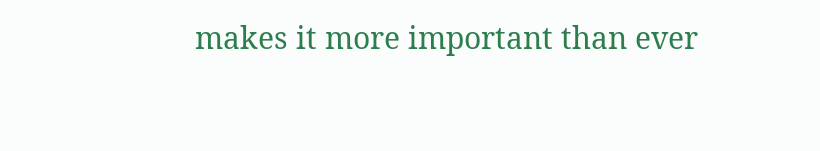makes it more important than ever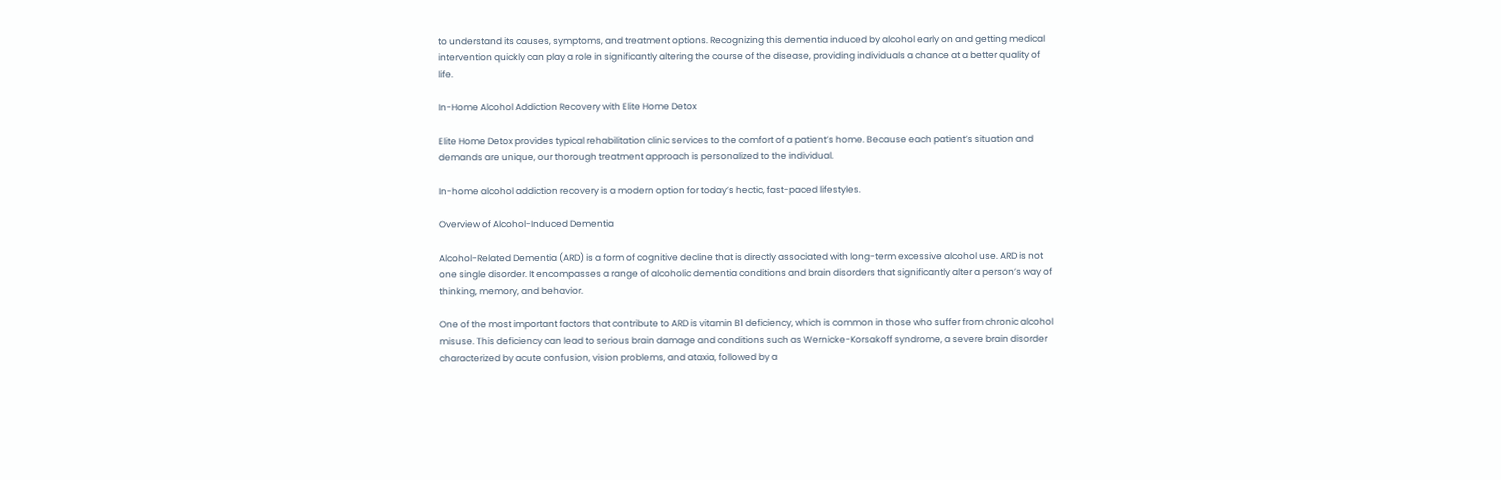to understand its causes, symptoms, and treatment options. Recognizing this dementia induced by alcohol early on and getting medical intervention quickly can play a role in significantly altering the course of the disease, providing individuals a chance at a better quality of life.

In-Home Alcohol Addiction Recovery with Elite Home Detox

Elite Home Detox provides typical rehabilitation clinic services to the comfort of a patient’s home. Because each patient’s situation and demands are unique, our thorough treatment approach is personalized to the individual.

In-home alcohol addiction recovery is a modern option for today’s hectic, fast-paced lifestyles.

Overview of Alcohol-Induced Dementia

Alcohol-Related Dementia (ARD) is a form of cognitive decline that is directly associated with long-term excessive alcohol use. ARD is not one single disorder. It encompasses a range of alcoholic dementia conditions and brain disorders that significantly alter a person’s way of thinking, memory, and behavior.

One of the most important factors that contribute to ARD is vitamin B1 deficiency, which is common in those who suffer from chronic alcohol misuse. This deficiency can lead to serious brain damage and conditions such as Wernicke-Korsakoff syndrome, a severe brain disorder characterized by acute confusion, vision problems, and ataxia, followed by a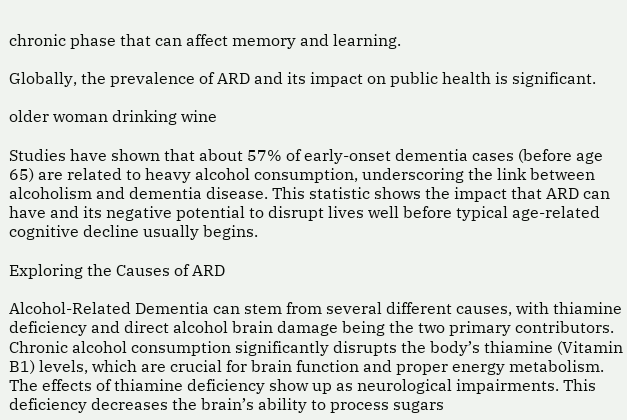chronic phase that can affect memory and learning.

Globally, the prevalence of ARD and its impact on public health is significant.

older woman drinking wine

Studies have shown that about 57% of early-onset dementia cases (before age 65) are related to heavy alcohol consumption, underscoring the link between alcoholism and dementia disease. This statistic shows the impact that ARD can have and its negative potential to disrupt lives well before typical age-related cognitive decline usually begins.

Exploring the Causes of ARD

Alcohol-Related Dementia can stem from several different causes, with thiamine deficiency and direct alcohol brain damage being the two primary contributors. Chronic alcohol consumption significantly disrupts the body’s thiamine (Vitamin B1) levels, which are crucial for brain function and proper energy metabolism. The effects of thiamine deficiency show up as neurological impairments. This deficiency decreases the brain’s ability to process sugars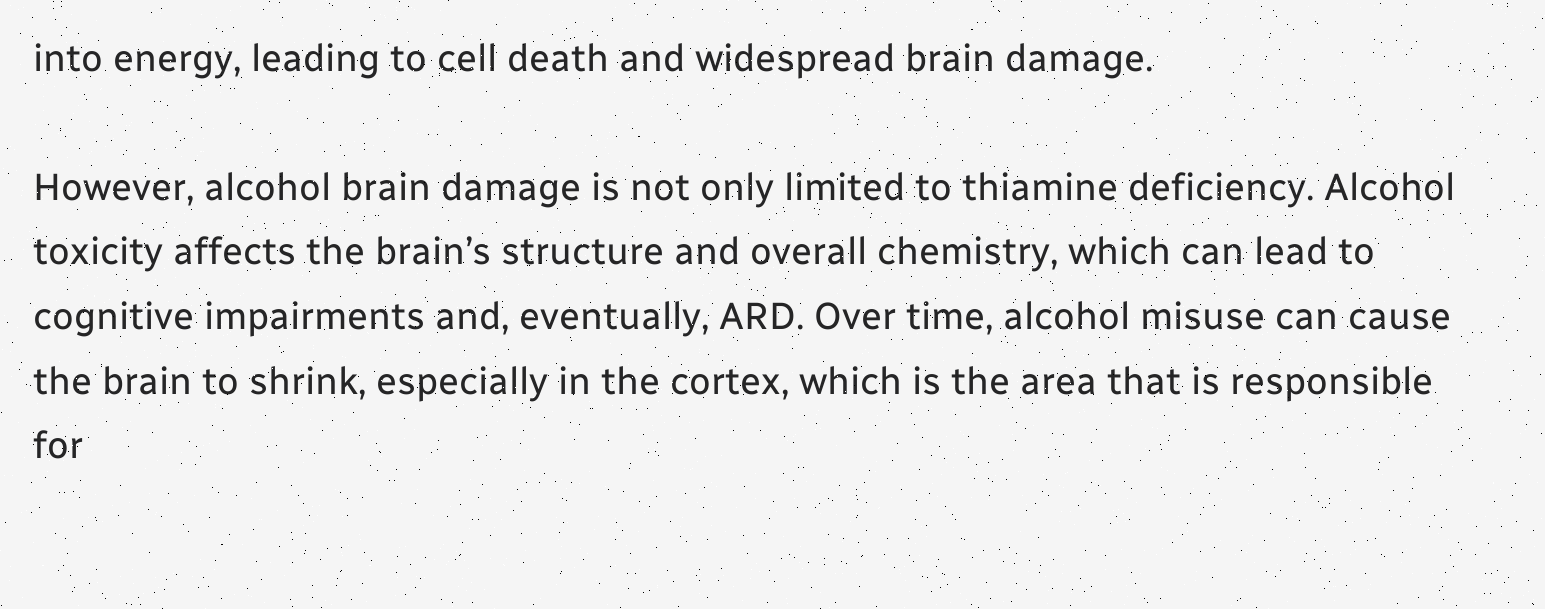into energy, leading to cell death and widespread brain damage.

However, alcohol brain damage is not only limited to thiamine deficiency. Alcohol toxicity affects the brain’s structure and overall chemistry, which can lead to cognitive impairments and, eventually, ARD. Over time, alcohol misuse can cause the brain to shrink, especially in the cortex, which is the area that is responsible for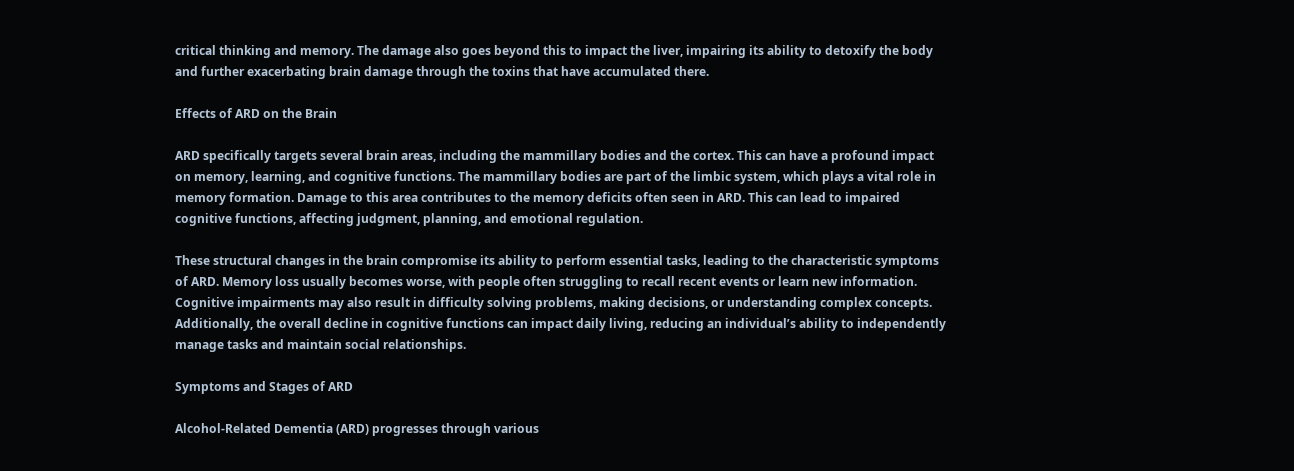critical thinking and memory. The damage also goes beyond this to impact the liver, impairing its ability to detoxify the body and further exacerbating brain damage through the toxins that have accumulated there.

Effects of ARD on the Brain

ARD specifically targets several brain areas, including the mammillary bodies and the cortex. This can have a profound impact on memory, learning, and cognitive functions. The mammillary bodies are part of the limbic system, which plays a vital role in memory formation. Damage to this area contributes to the memory deficits often seen in ARD. This can lead to impaired cognitive functions, affecting judgment, planning, and emotional regulation.

These structural changes in the brain compromise its ability to perform essential tasks, leading to the characteristic symptoms of ARD. Memory loss usually becomes worse, with people often struggling to recall recent events or learn new information. Cognitive impairments may also result in difficulty solving problems, making decisions, or understanding complex concepts. Additionally, the overall decline in cognitive functions can impact daily living, reducing an individual’s ability to independently manage tasks and maintain social relationships.

Symptoms and Stages of ARD

Alcohol-Related Dementia (ARD) progresses through various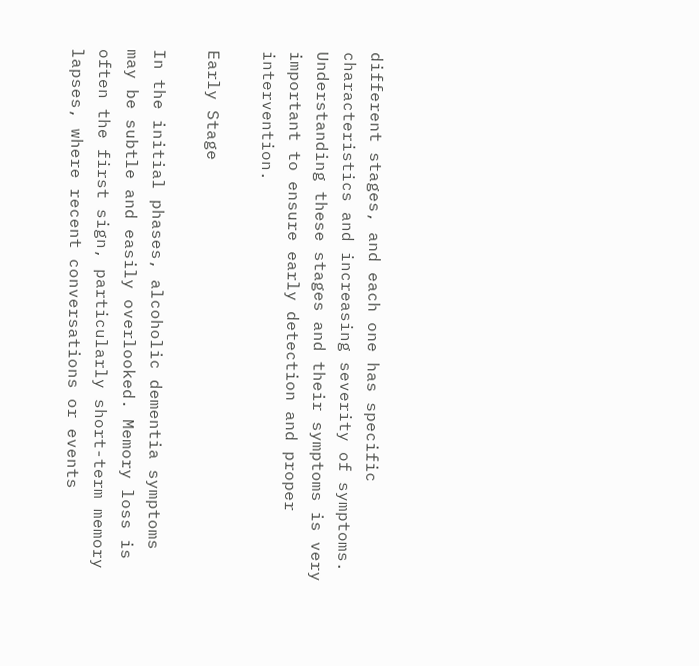different stages, and each one has specific characteristics and increasing severity of symptoms. Understanding these stages and their symptoms is very important to ensure early detection and proper intervention.

Early Stage

In the initial phases, alcoholic dementia symptoms may be subtle and easily overlooked. Memory loss is often the first sign, particularly short-term memory lapses, where recent conversations or events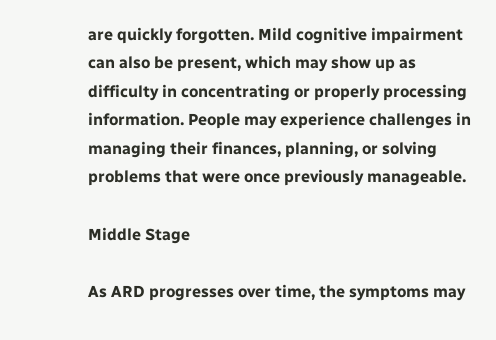are quickly forgotten. Mild cognitive impairment can also be present, which may show up as difficulty in concentrating or properly processing information. People may experience challenges in managing their finances, planning, or solving problems that were once previously manageable.

Middle Stage

As ARD progresses over time, the symptoms may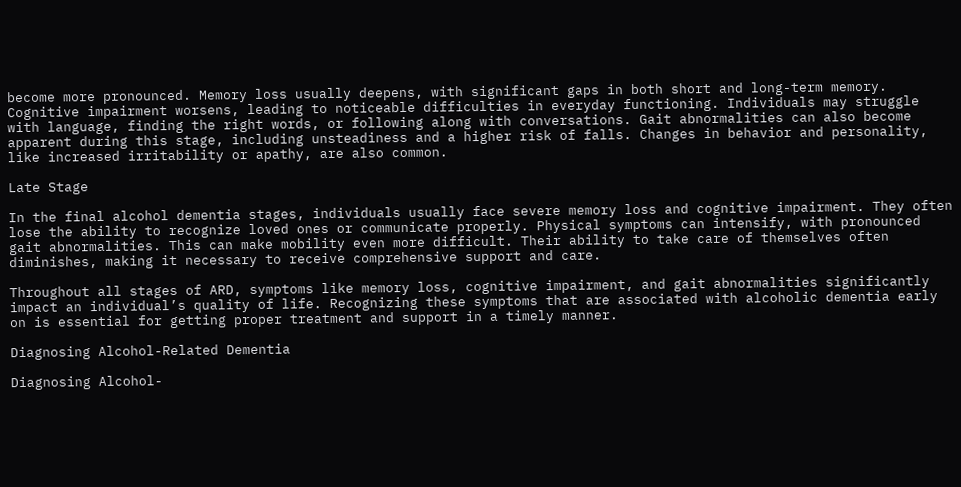become more pronounced. Memory loss usually deepens, with significant gaps in both short and long-term memory. Cognitive impairment worsens, leading to noticeable difficulties in everyday functioning. Individuals may struggle with language, finding the right words, or following along with conversations. Gait abnormalities can also become apparent during this stage, including unsteadiness and a higher risk of falls. Changes in behavior and personality, like increased irritability or apathy, are also common.

Late Stage

In the final alcohol dementia stages, individuals usually face severe memory loss and cognitive impairment. They often lose the ability to recognize loved ones or communicate properly. Physical symptoms can intensify, with pronounced gait abnormalities. This can make mobility even more difficult. Their ability to take care of themselves often diminishes, making it necessary to receive comprehensive support and care.

Throughout all stages of ARD, symptoms like memory loss, cognitive impairment, and gait abnormalities significantly impact an individual’s quality of life. Recognizing these symptoms that are associated with alcoholic dementia early on is essential for getting proper treatment and support in a timely manner.

Diagnosing Alcohol-Related Dementia

Diagnosing Alcohol-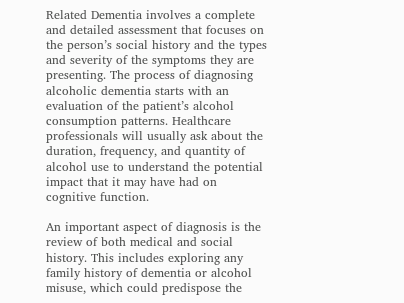Related Dementia involves a complete and detailed assessment that focuses on the person’s social history and the types and severity of the symptoms they are presenting. The process of diagnosing alcoholic dementia starts with an evaluation of the patient’s alcohol consumption patterns. Healthcare professionals will usually ask about the duration, frequency, and quantity of alcohol use to understand the potential impact that it may have had on cognitive function.

An important aspect of diagnosis is the review of both medical and social history. This includes exploring any family history of dementia or alcohol misuse, which could predispose the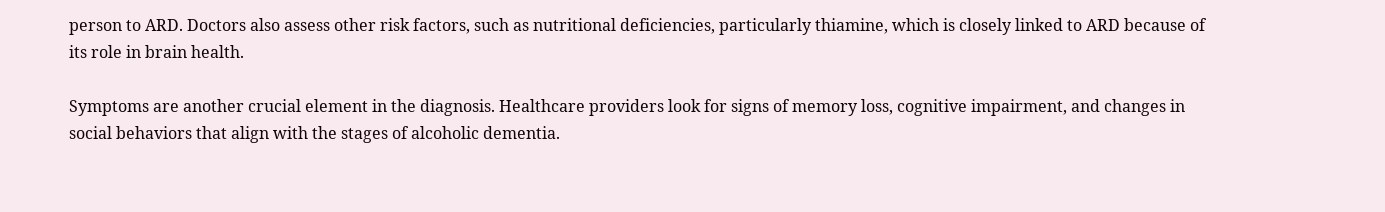person to ARD. Doctors also assess other risk factors, such as nutritional deficiencies, particularly thiamine, which is closely linked to ARD because of its role in brain health.

Symptoms are another crucial element in the diagnosis. Healthcare providers look for signs of memory loss, cognitive impairment, and changes in social behaviors that align with the stages of alcoholic dementia.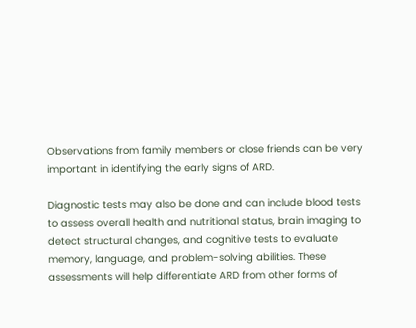Observations from family members or close friends can be very important in identifying the early signs of ARD.

Diagnostic tests may also be done and can include blood tests to assess overall health and nutritional status, brain imaging to detect structural changes, and cognitive tests to evaluate memory, language, and problem-solving abilities. These assessments will help differentiate ARD from other forms of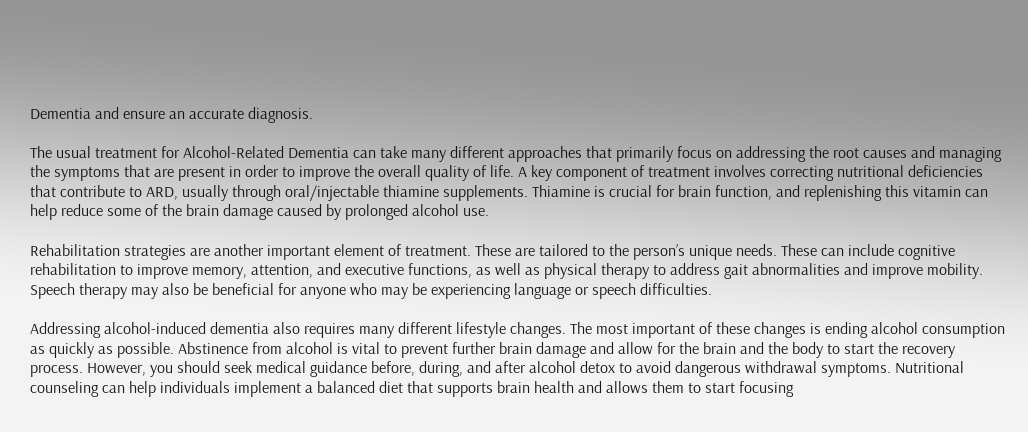Dementia and ensure an accurate diagnosis.

The usual treatment for Alcohol-Related Dementia can take many different approaches that primarily focus on addressing the root causes and managing the symptoms that are present in order to improve the overall quality of life. A key component of treatment involves correcting nutritional deficiencies that contribute to ARD, usually through oral/injectable thiamine supplements. Thiamine is crucial for brain function, and replenishing this vitamin can help reduce some of the brain damage caused by prolonged alcohol use.

Rehabilitation strategies are another important element of treatment. These are tailored to the person’s unique needs. These can include cognitive rehabilitation to improve memory, attention, and executive functions, as well as physical therapy to address gait abnormalities and improve mobility. Speech therapy may also be beneficial for anyone who may be experiencing language or speech difficulties.

Addressing alcohol-induced dementia also requires many different lifestyle changes. The most important of these changes is ending alcohol consumption as quickly as possible. Abstinence from alcohol is vital to prevent further brain damage and allow for the brain and the body to start the recovery process. However, you should seek medical guidance before, during, and after alcohol detox to avoid dangerous withdrawal symptoms. Nutritional counseling can help individuals implement a balanced diet that supports brain health and allows them to start focusing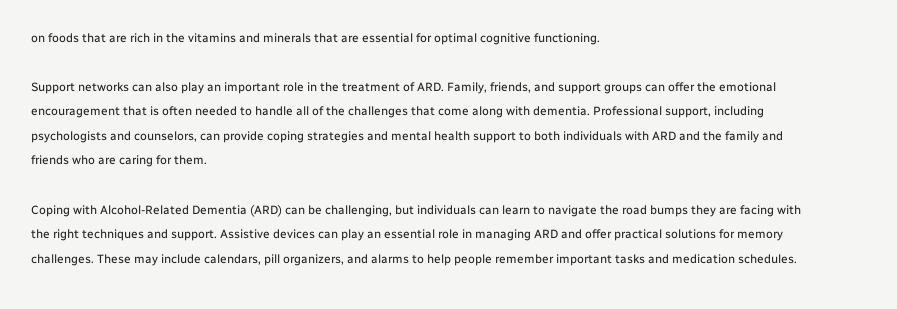on foods that are rich in the vitamins and minerals that are essential for optimal cognitive functioning.

Support networks can also play an important role in the treatment of ARD. Family, friends, and support groups can offer the emotional encouragement that is often needed to handle all of the challenges that come along with dementia. Professional support, including psychologists and counselors, can provide coping strategies and mental health support to both individuals with ARD and the family and friends who are caring for them.

Coping with Alcohol-Related Dementia (ARD) can be challenging, but individuals can learn to navigate the road bumps they are facing with the right techniques and support. Assistive devices can play an essential role in managing ARD and offer practical solutions for memory challenges. These may include calendars, pill organizers, and alarms to help people remember important tasks and medication schedules.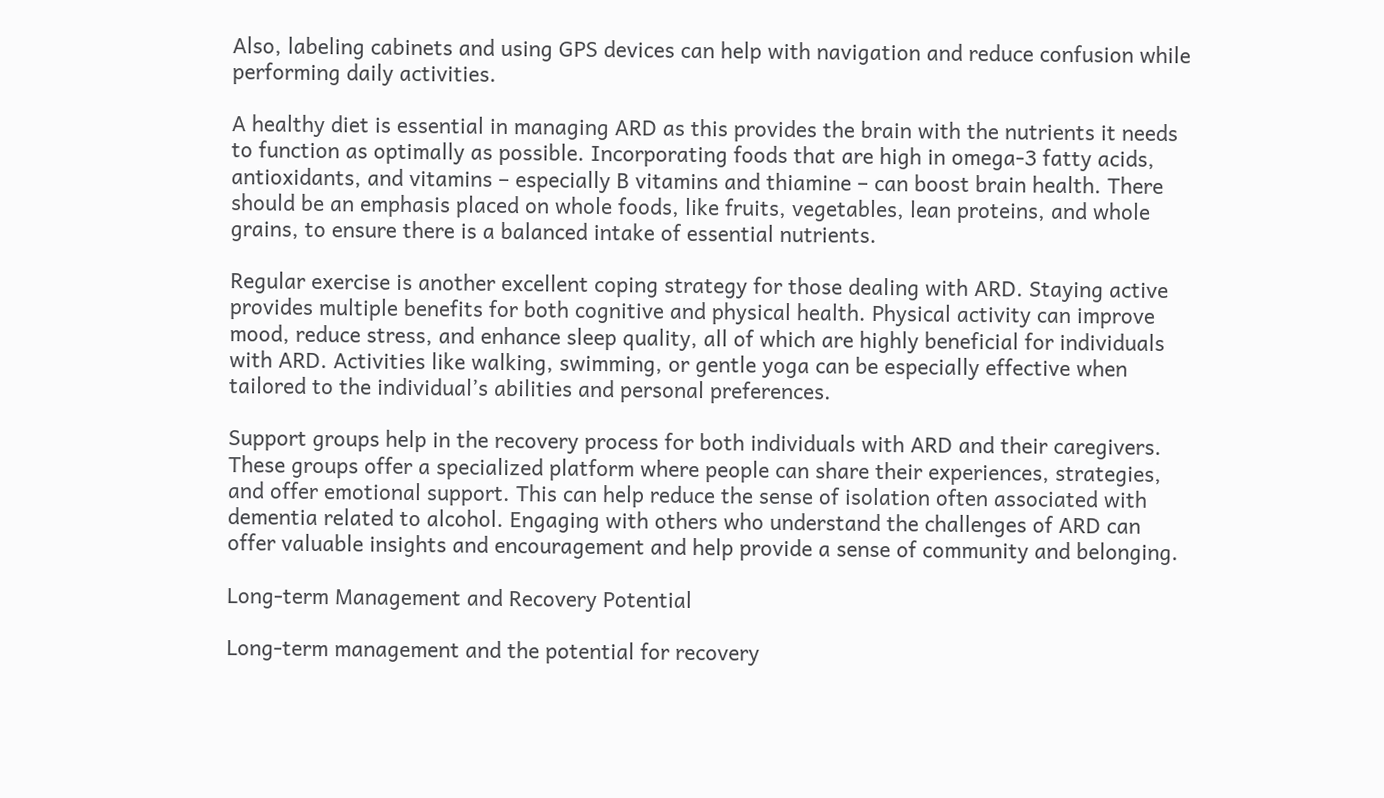Also, labeling cabinets and using GPS devices can help with navigation and reduce confusion while performing daily activities.

A healthy diet is essential in managing ARD as this provides the brain with the nutrients it needs to function as optimally as possible. Incorporating foods that are high in omega-3 fatty acids, antioxidants, and vitamins – especially B vitamins and thiamine – can boost brain health. There should be an emphasis placed on whole foods, like fruits, vegetables, lean proteins, and whole grains, to ensure there is a balanced intake of essential nutrients.

Regular exercise is another excellent coping strategy for those dealing with ARD. Staying active provides multiple benefits for both cognitive and physical health. Physical activity can improve mood, reduce stress, and enhance sleep quality, all of which are highly beneficial for individuals with ARD. Activities like walking, swimming, or gentle yoga can be especially effective when tailored to the individual’s abilities and personal preferences.

Support groups help in the recovery process for both individuals with ARD and their caregivers. These groups offer a specialized platform where people can share their experiences, strategies, and offer emotional support. This can help reduce the sense of isolation often associated with dementia related to alcohol. Engaging with others who understand the challenges of ARD can offer valuable insights and encouragement and help provide a sense of community and belonging.

Long-term Management and Recovery Potential

Long-term management and the potential for recovery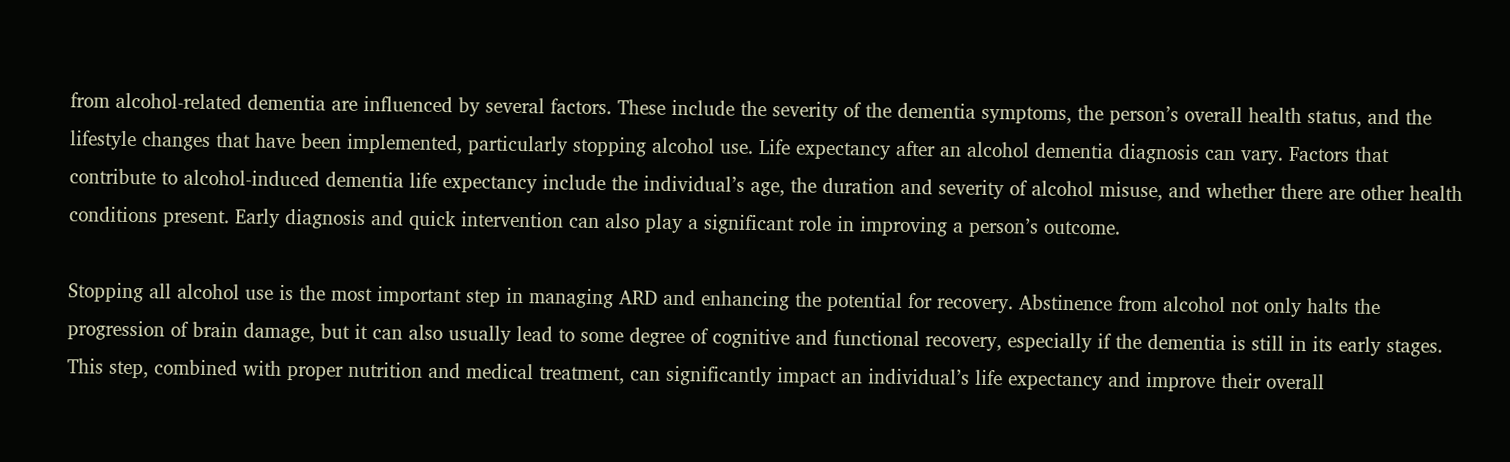from alcohol-related dementia are influenced by several factors. These include the severity of the dementia symptoms, the person’s overall health status, and the lifestyle changes that have been implemented, particularly stopping alcohol use. Life expectancy after an alcohol dementia diagnosis can vary. Factors that contribute to alcohol-induced dementia life expectancy include the individual’s age, the duration and severity of alcohol misuse, and whether there are other health conditions present. Early diagnosis and quick intervention can also play a significant role in improving a person’s outcome.

Stopping all alcohol use is the most important step in managing ARD and enhancing the potential for recovery. Abstinence from alcohol not only halts the progression of brain damage, but it can also usually lead to some degree of cognitive and functional recovery, especially if the dementia is still in its early stages. This step, combined with proper nutrition and medical treatment, can significantly impact an individual’s life expectancy and improve their overall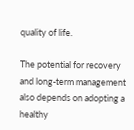quality of life.

The potential for recovery and long-term management also depends on adopting a healthy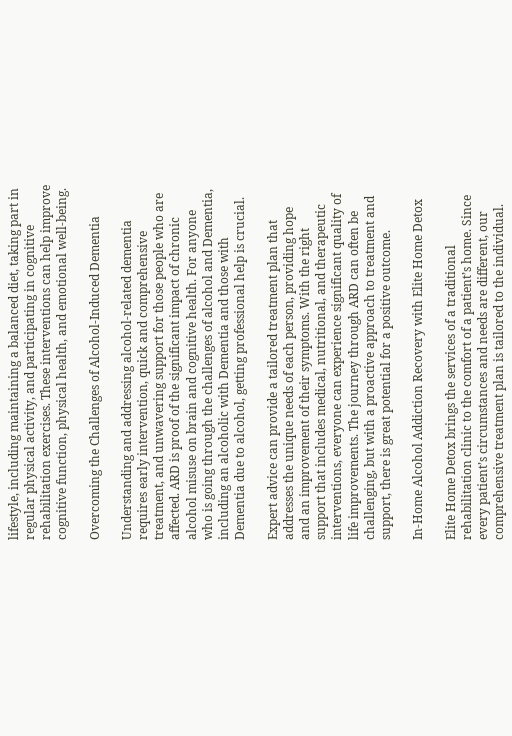lifestyle, including maintaining a balanced diet, taking part in regular physical activity, and participating in cognitive rehabilitation exercises. These interventions can help improve cognitive function, physical health, and emotional well-being.

Overcoming the Challenges of Alcohol-Induced Dementia

Understanding and addressing alcohol-related dementia requires early intervention, quick and comprehensive treatment, and unwavering support for those people who are affected. ARD is proof of the significant impact of chronic alcohol misuse on brain and cognitive health. For anyone who is going through the challenges of alcohol and Dementia, including an alcoholic with Dementia and those with Dementia due to alcohol, getting professional help is crucial.

Expert advice can provide a tailored treatment plan that addresses the unique needs of each person, providing hope and an improvement of their symptoms. With the right support that includes medical, nutritional, and therapeutic interventions, everyone can experience significant quality of life improvements. The journey through ARD can often be challenging, but with a proactive approach to treatment and support, there is great potential for a positive outcome.

In-Home Alcohol Addiction Recovery with Elite Home Detox

Elite Home Detox brings the services of a traditional rehabilitation clinic to the comfort of a patient’s home. Since every patient’s circumstances and needs are different, our comprehensive treatment plan is tailored to the individual.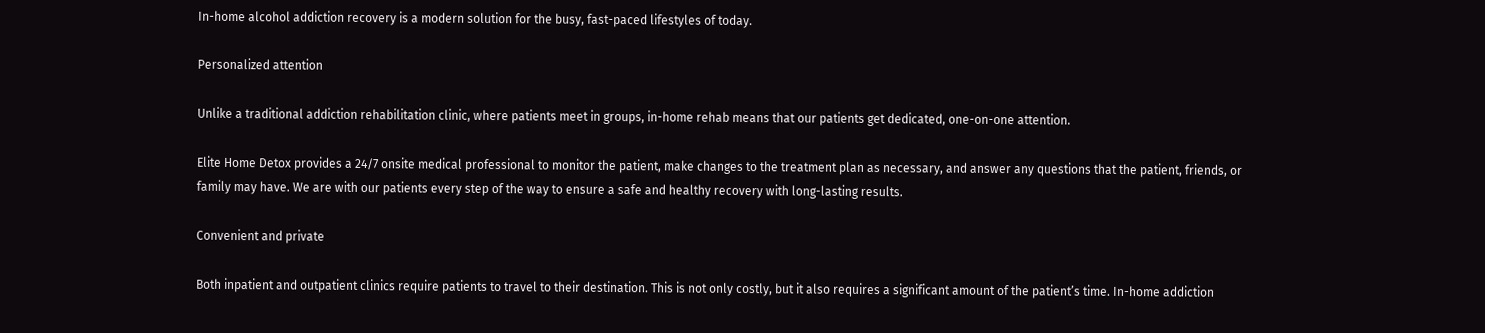In-home alcohol addiction recovery is a modern solution for the busy, fast-paced lifestyles of today.

Personalized attention

Unlike a traditional addiction rehabilitation clinic, where patients meet in groups, in-home rehab means that our patients get dedicated, one-on-one attention.

Elite Home Detox provides a 24/7 onsite medical professional to monitor the patient, make changes to the treatment plan as necessary, and answer any questions that the patient, friends, or family may have. We are with our patients every step of the way to ensure a safe and healthy recovery with long-lasting results.

Convenient and private

Both inpatient and outpatient clinics require patients to travel to their destination. This is not only costly, but it also requires a significant amount of the patient’s time. In-home addiction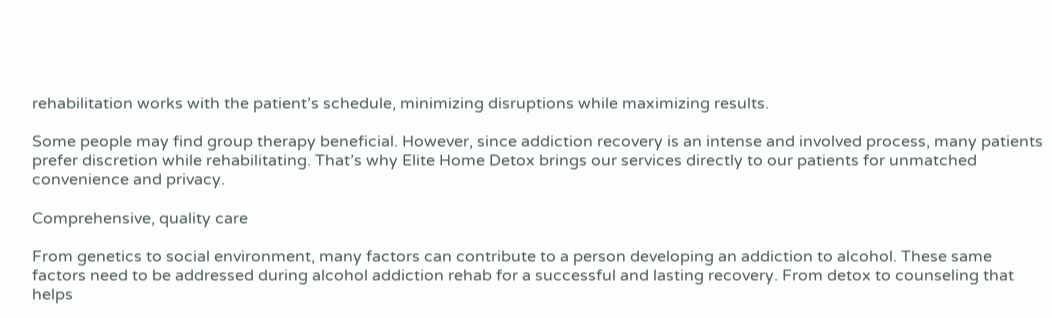rehabilitation works with the patient’s schedule, minimizing disruptions while maximizing results.

Some people may find group therapy beneficial. However, since addiction recovery is an intense and involved process, many patients prefer discretion while rehabilitating. That’s why Elite Home Detox brings our services directly to our patients for unmatched convenience and privacy.

Comprehensive, quality care

From genetics to social environment, many factors can contribute to a person developing an addiction to alcohol. These same factors need to be addressed during alcohol addiction rehab for a successful and lasting recovery. From detox to counseling that helps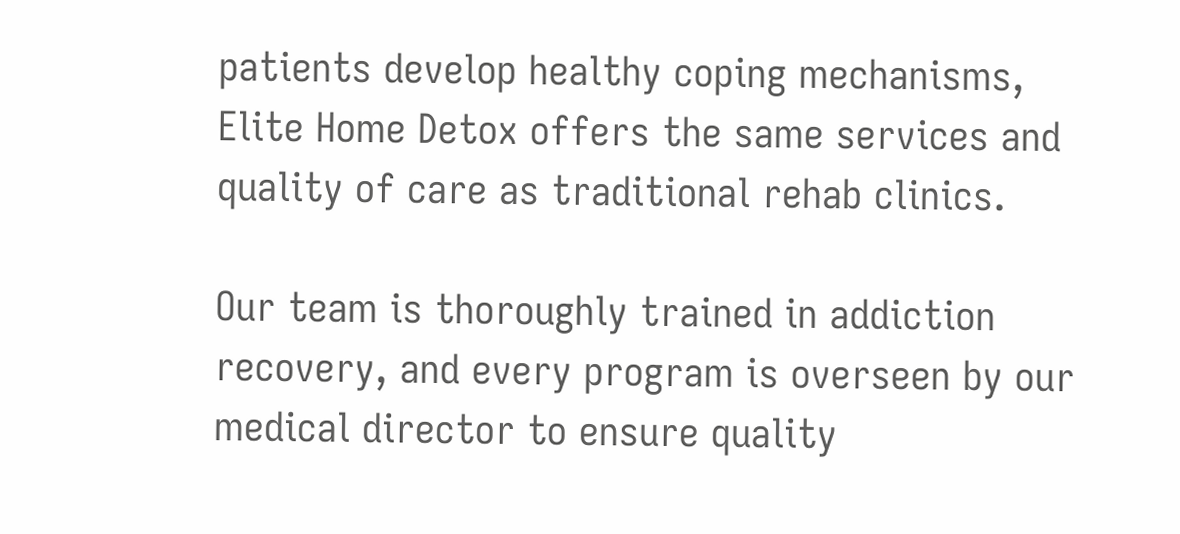patients develop healthy coping mechanisms, Elite Home Detox offers the same services and quality of care as traditional rehab clinics.

Our team is thoroughly trained in addiction recovery, and every program is overseen by our medical director to ensure quality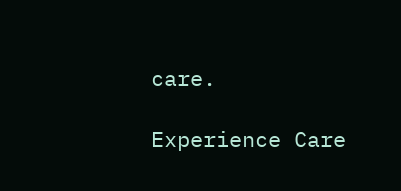care.

Experience Care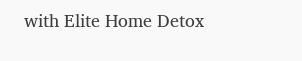with Elite Home Detox